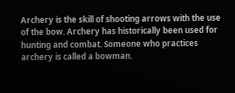Archery is the skill of shooting arrows with the use of the bow. Archery has historically been used for hunting and combat. Someone who practices archery is called a bowman.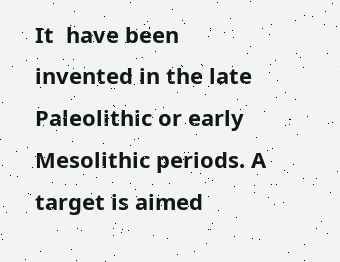It  have been invented in the late Paleolithic or early Mesolithic periods. A target is aimed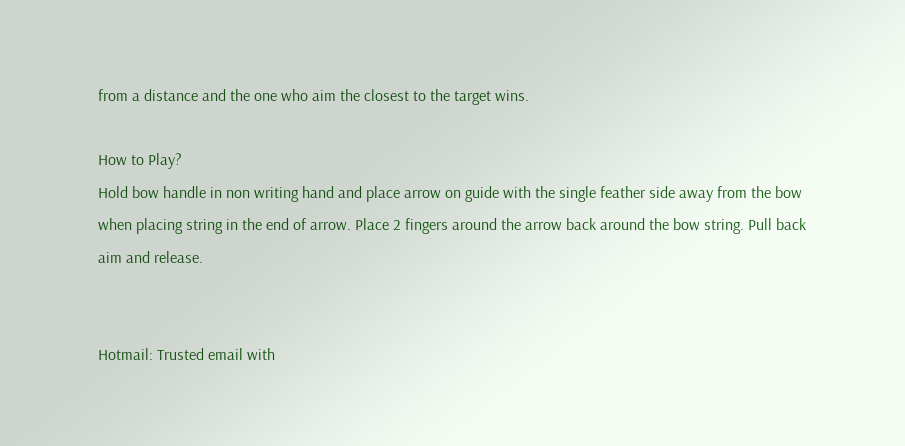from a distance and the one who aim the closest to the target wins.

How to Play?
Hold bow handle in non writing hand and place arrow on guide with the single feather side away from the bow when placing string in the end of arrow. Place 2 fingers around the arrow back around the bow string. Pull back aim and release.


Hotmail: Trusted email with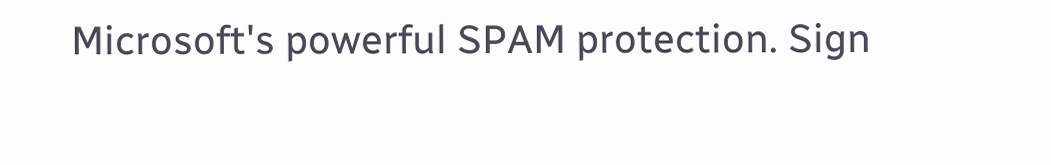Microsoft's powerful SPAM protection. Sign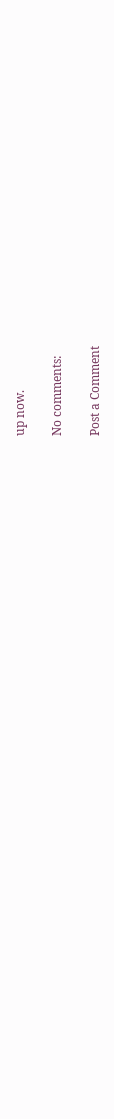up now.

No comments:

Post a Comment